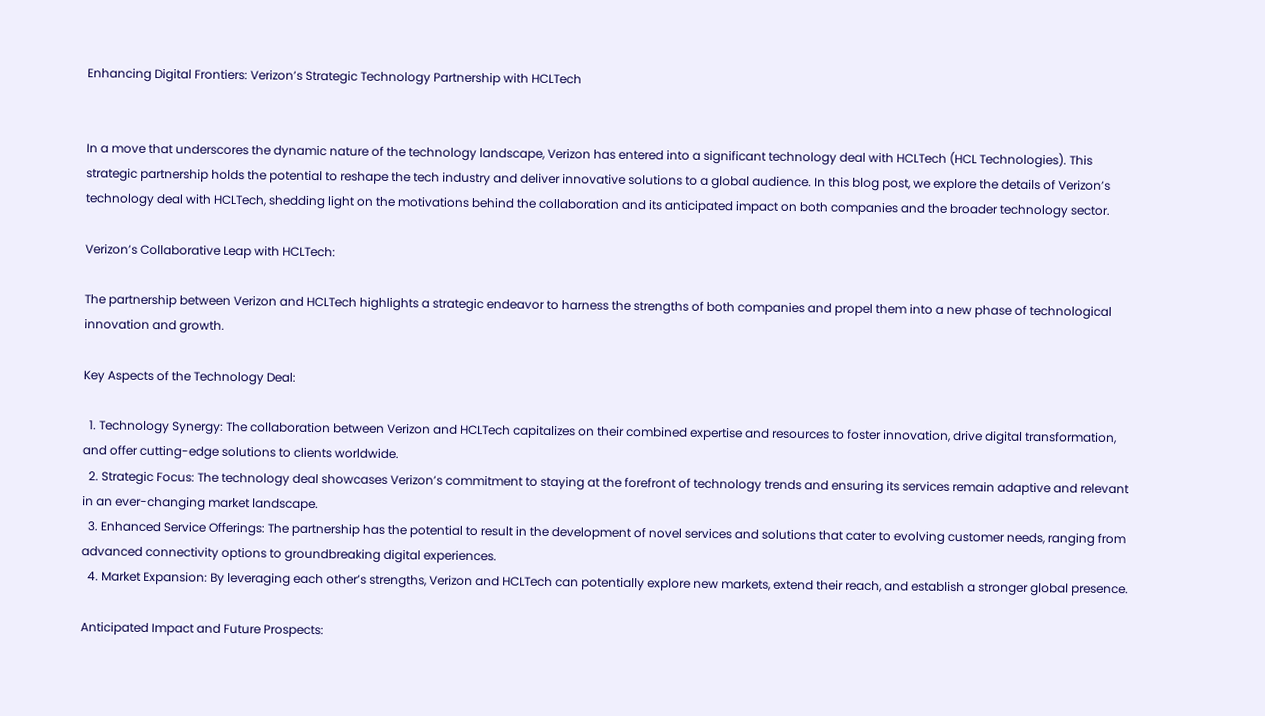Enhancing Digital Frontiers: Verizon’s Strategic Technology Partnership with HCLTech


In a move that underscores the dynamic nature of the technology landscape, Verizon has entered into a significant technology deal with HCLTech (HCL Technologies). This strategic partnership holds the potential to reshape the tech industry and deliver innovative solutions to a global audience. In this blog post, we explore the details of Verizon’s technology deal with HCLTech, shedding light on the motivations behind the collaboration and its anticipated impact on both companies and the broader technology sector.

Verizon’s Collaborative Leap with HCLTech:

The partnership between Verizon and HCLTech highlights a strategic endeavor to harness the strengths of both companies and propel them into a new phase of technological innovation and growth.

Key Aspects of the Technology Deal:

  1. Technology Synergy: The collaboration between Verizon and HCLTech capitalizes on their combined expertise and resources to foster innovation, drive digital transformation, and offer cutting-edge solutions to clients worldwide.
  2. Strategic Focus: The technology deal showcases Verizon’s commitment to staying at the forefront of technology trends and ensuring its services remain adaptive and relevant in an ever-changing market landscape.
  3. Enhanced Service Offerings: The partnership has the potential to result in the development of novel services and solutions that cater to evolving customer needs, ranging from advanced connectivity options to groundbreaking digital experiences.
  4. Market Expansion: By leveraging each other’s strengths, Verizon and HCLTech can potentially explore new markets, extend their reach, and establish a stronger global presence.

Anticipated Impact and Future Prospects: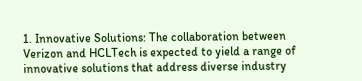1. Innovative Solutions: The collaboration between Verizon and HCLTech is expected to yield a range of innovative solutions that address diverse industry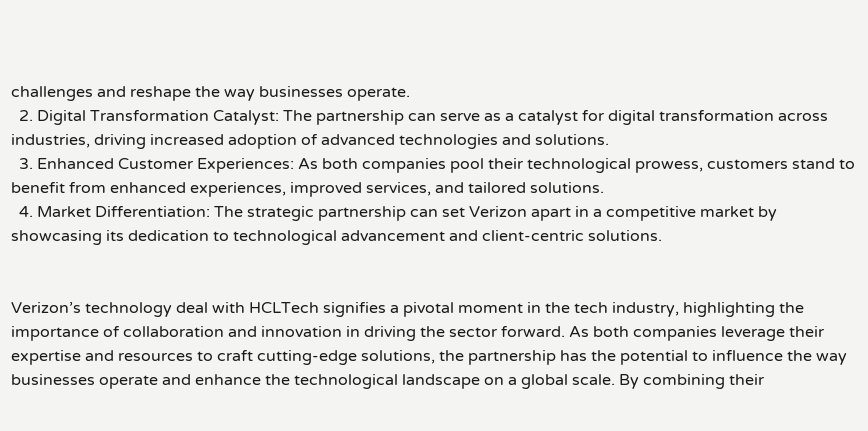challenges and reshape the way businesses operate.
  2. Digital Transformation Catalyst: The partnership can serve as a catalyst for digital transformation across industries, driving increased adoption of advanced technologies and solutions.
  3. Enhanced Customer Experiences: As both companies pool their technological prowess, customers stand to benefit from enhanced experiences, improved services, and tailored solutions.
  4. Market Differentiation: The strategic partnership can set Verizon apart in a competitive market by showcasing its dedication to technological advancement and client-centric solutions.


Verizon’s technology deal with HCLTech signifies a pivotal moment in the tech industry, highlighting the importance of collaboration and innovation in driving the sector forward. As both companies leverage their expertise and resources to craft cutting-edge solutions, the partnership has the potential to influence the way businesses operate and enhance the technological landscape on a global scale. By combining their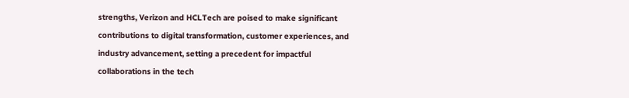strengths, Verizon and HCLTech are poised to make significant contributions to digital transformation, customer experiences, and industry advancement, setting a precedent for impactful collaborations in the tech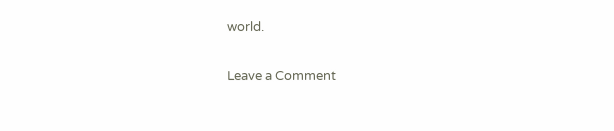world.

Leave a Comment